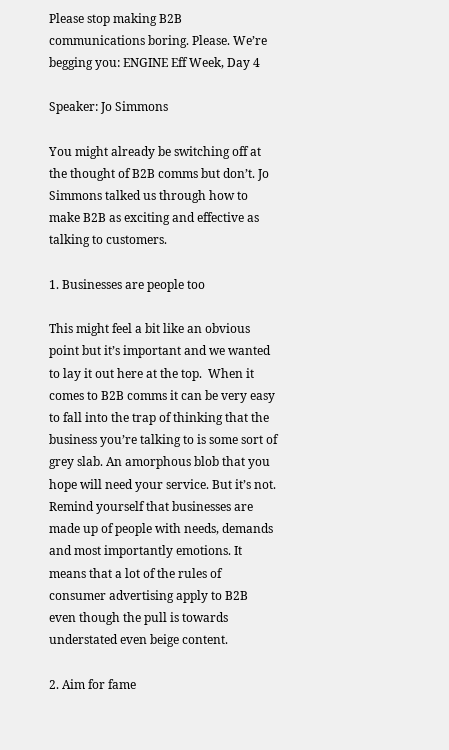Please stop making B2B communications boring. Please. We’re begging you: ENGINE Eff Week, Day 4

Speaker: Jo Simmons

You might already be switching off at the thought of B2B comms but don’t. Jo Simmons talked us through how to make B2B as exciting and effective as talking to customers.

1. Businesses are people too

This might feel a bit like an obvious point but it’s important and we wanted to lay it out here at the top.  When it comes to B2B comms it can be very easy to fall into the trap of thinking that the business you’re talking to is some sort of grey slab. An amorphous blob that you hope will need your service. But it’s not. Remind yourself that businesses are made up of people with needs, demands and most importantly emotions. It means that a lot of the rules of consumer advertising apply to B2B even though the pull is towards understated even beige content.

2. Aim for fame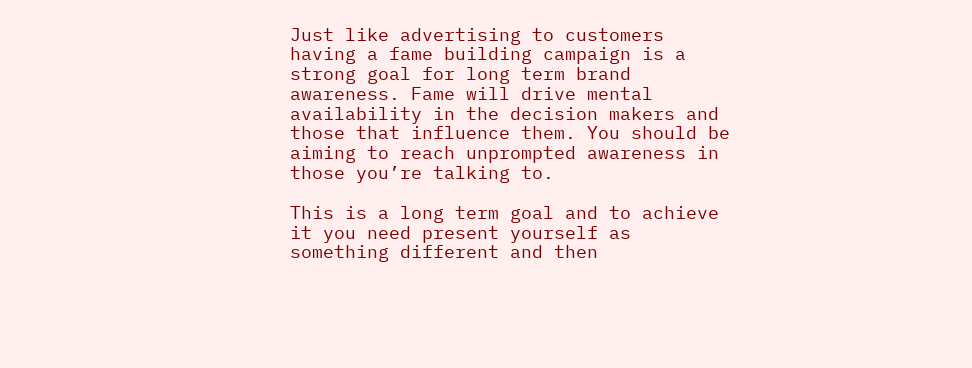Just like advertising to customers having a fame building campaign is a strong goal for long term brand awareness. Fame will drive mental availability in the decision makers and those that influence them. You should be aiming to reach unprompted awareness in those you’re talking to.

This is a long term goal and to achieve it you need present yourself as something different and then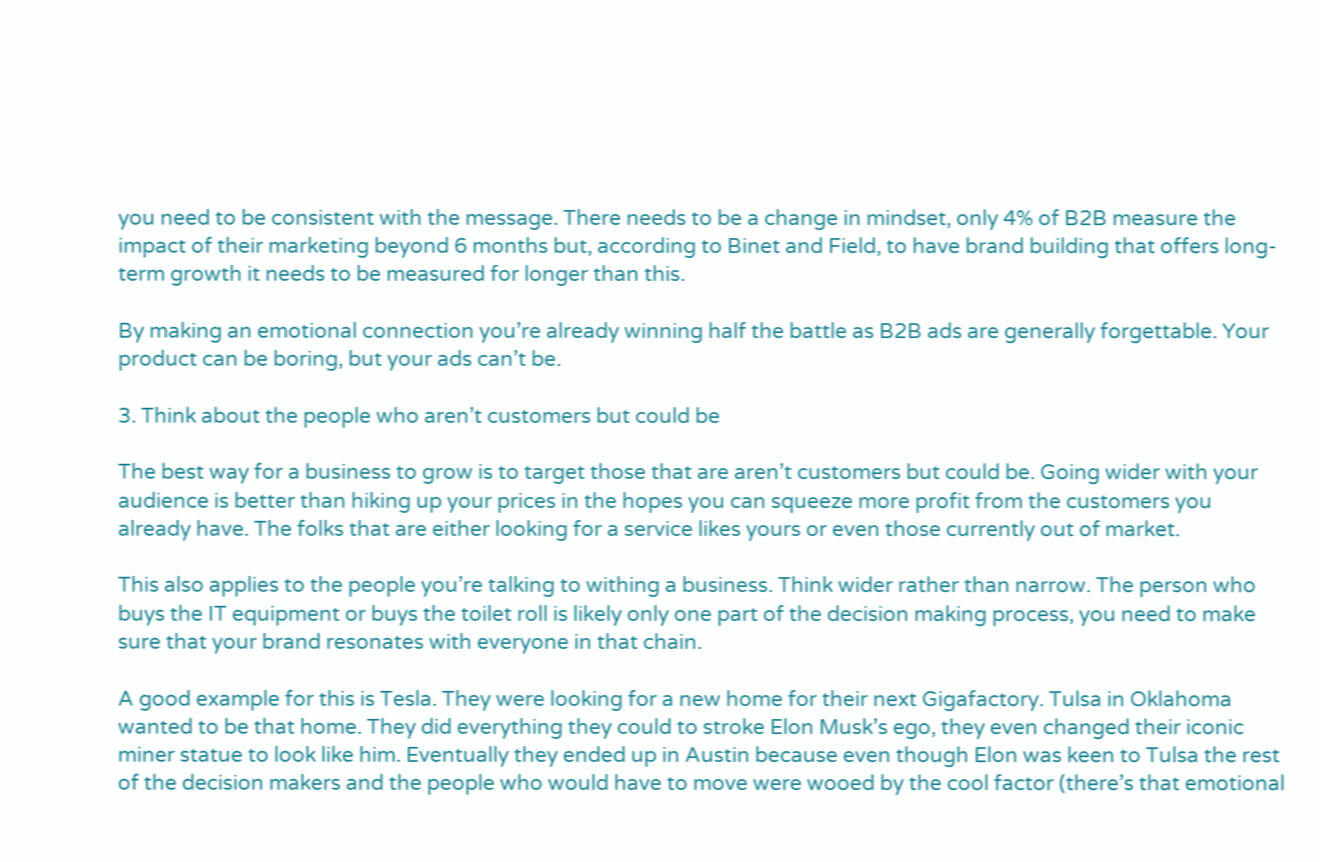you need to be consistent with the message. There needs to be a change in mindset, only 4% of B2B measure the impact of their marketing beyond 6 months but, according to Binet and Field, to have brand building that offers long-term growth it needs to be measured for longer than this.

By making an emotional connection you’re already winning half the battle as B2B ads are generally forgettable. Your product can be boring, but your ads can’t be.

3. Think about the people who aren’t customers but could be

The best way for a business to grow is to target those that are aren’t customers but could be. Going wider with your audience is better than hiking up your prices in the hopes you can squeeze more profit from the customers you already have. The folks that are either looking for a service likes yours or even those currently out of market.

This also applies to the people you’re talking to withing a business. Think wider rather than narrow. The person who buys the IT equipment or buys the toilet roll is likely only one part of the decision making process, you need to make sure that your brand resonates with everyone in that chain.

A good example for this is Tesla. They were looking for a new home for their next Gigafactory. Tulsa in Oklahoma wanted to be that home. They did everything they could to stroke Elon Musk’s ego, they even changed their iconic miner statue to look like him. Eventually they ended up in Austin because even though Elon was keen to Tulsa the rest of the decision makers and the people who would have to move were wooed by the cool factor (there’s that emotional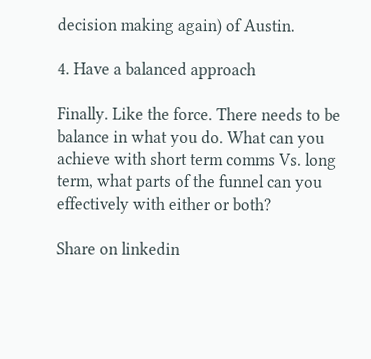decision making again) of Austin.

4. Have a balanced approach

Finally. Like the force. There needs to be balance in what you do. What can you achieve with short term comms Vs. long term, what parts of the funnel can you effectively with either or both?

Share on linkedin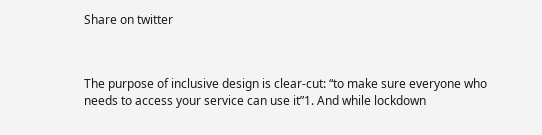Share on twitter



The purpose of inclusive design is clear-cut: “to make sure everyone who needs to access your service can use it”1. And while lockdown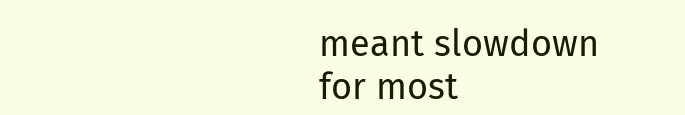meant slowdown for most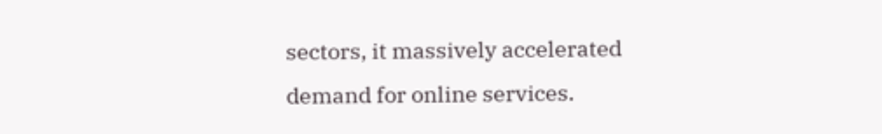sectors, it massively accelerated demand for online services.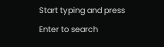Start typing and press Enter to search